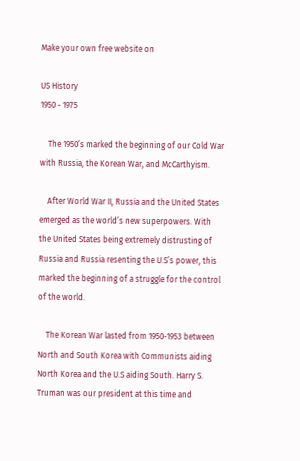Make your own free website on

US History
1950 - 1975

    The 1950’s marked the beginning of our Cold War with Russia, the Korean War, and McCarthyism.

    After World War II, Russia and the United States emerged as the world’s new superpowers. With the United States being extremely distrusting of Russia and Russia resenting the U.S’s power, this marked the beginning of a struggle for the control of the world.

    The Korean War lasted from 1950-1953 between North and South Korea with Communists aiding North Korea and the U.S aiding South. Harry S. Truman was our president at this time and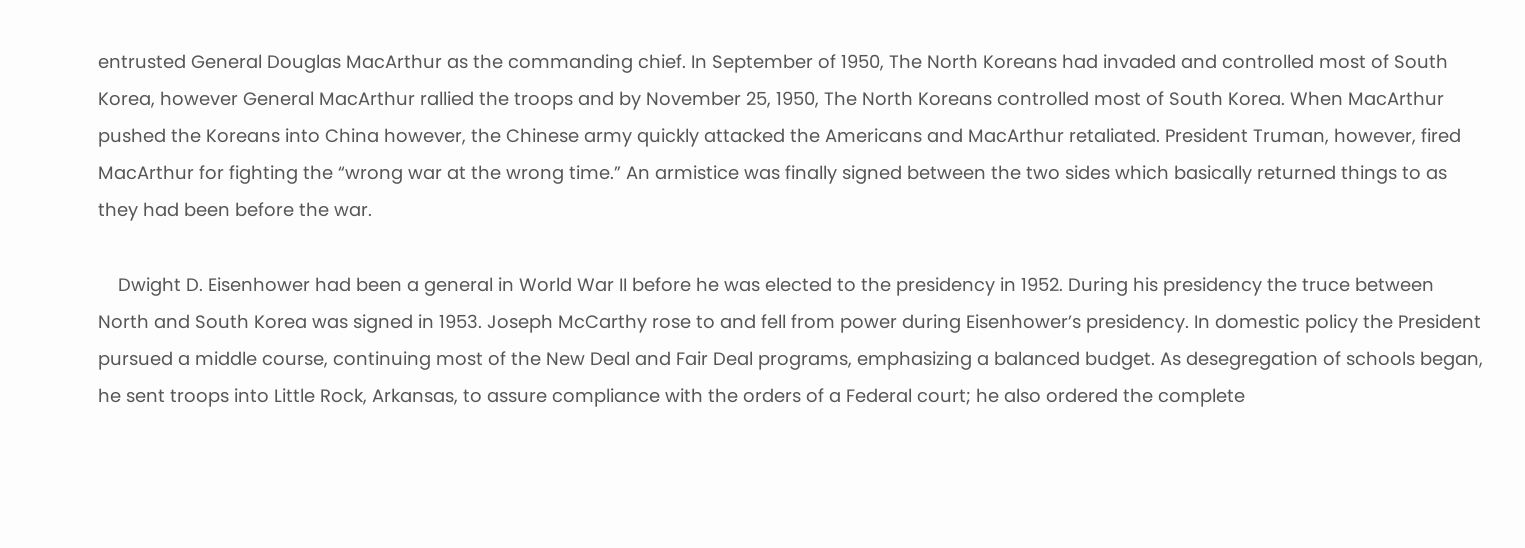entrusted General Douglas MacArthur as the commanding chief. In September of 1950, The North Koreans had invaded and controlled most of South Korea, however General MacArthur rallied the troops and by November 25, 1950, The North Koreans controlled most of South Korea. When MacArthur pushed the Koreans into China however, the Chinese army quickly attacked the Americans and MacArthur retaliated. President Truman, however, fired MacArthur for fighting the “wrong war at the wrong time.” An armistice was finally signed between the two sides which basically returned things to as they had been before the war.

    Dwight D. Eisenhower had been a general in World War II before he was elected to the presidency in 1952. During his presidency the truce between North and South Korea was signed in 1953. Joseph McCarthy rose to and fell from power during Eisenhower’s presidency. In domestic policy the President pursued a middle course, continuing most of the New Deal and Fair Deal programs, emphasizing a balanced budget. As desegregation of schools began, he sent troops into Little Rock, Arkansas, to assure compliance with the orders of a Federal court; he also ordered the complete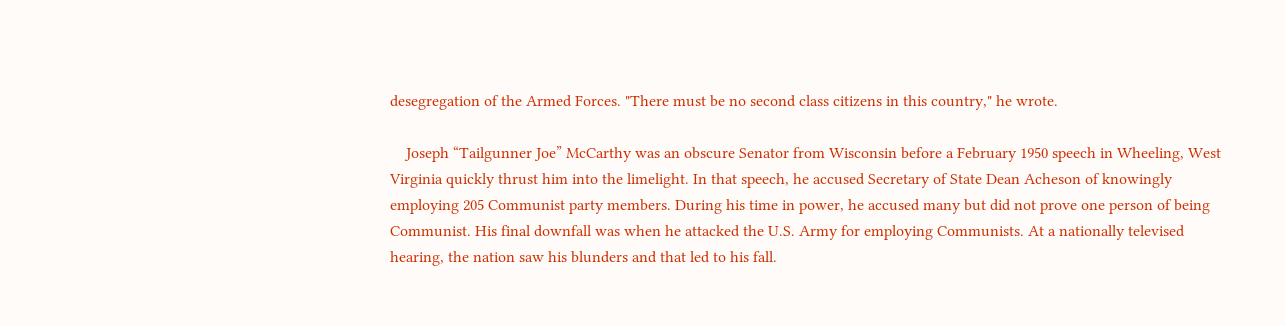desegregation of the Armed Forces. "There must be no second class citizens in this country," he wrote.

    Joseph “Tailgunner Joe” McCarthy was an obscure Senator from Wisconsin before a February 1950 speech in Wheeling, West Virginia quickly thrust him into the limelight. In that speech, he accused Secretary of State Dean Acheson of knowingly employing 205 Communist party members. During his time in power, he accused many but did not prove one person of being Communist. His final downfall was when he attacked the U.S. Army for employing Communists. At a nationally televised hearing, the nation saw his blunders and that led to his fall.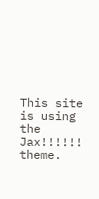This site is using the Jax!!!!!! theme.